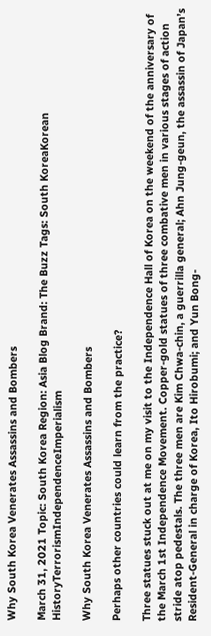Why South Korea Venerates Assassins and Bombers

March 31, 2021 Topic: South Korea Region: Asia Blog Brand: The Buzz Tags: South KoreaKorean HistoryTerrorismIndependenceImperialism

Why South Korea Venerates Assassins and Bombers

Perhaps other countries could learn from the practice?

Three statues stuck out at me on my visit to the Independence Hall of Korea on the weekend of the anniversary of the March 1st Independence Movement. Copper-gold statues of three combative men in various stages of action stride atop pedestals. The three men are Kim Chwa-chin, a guerrilla general; Ahn Jung-geun, the assassin of Japan’s Resident-General in charge of Korea, Ito Hirobumi; and Yun Bong-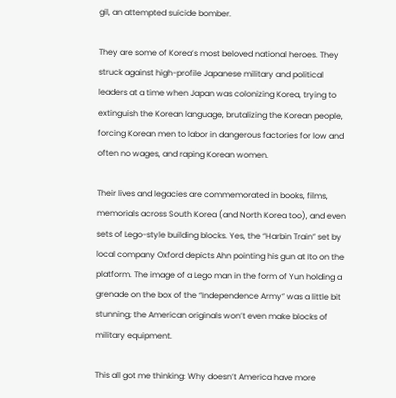gil, an attempted suicide bomber.

They are some of Korea’s most beloved national heroes. They struck against high-profile Japanese military and political leaders at a time when Japan was colonizing Korea, trying to extinguish the Korean language, brutalizing the Korean people, forcing Korean men to labor in dangerous factories for low and often no wages, and raping Korean women.

Their lives and legacies are commemorated in books, films, memorials across South Korea (and North Korea too), and even sets of Lego-style building blocks. Yes, the “Harbin Train” set by local company Oxford depicts Ahn pointing his gun at Ito on the platform. The image of a Lego man in the form of Yun holding a grenade on the box of the “Independence Army” was a little bit stunning; the American originals won’t even make blocks of military equipment.

This all got me thinking: Why doesn’t America have more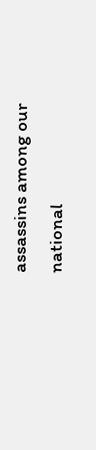assassins among our national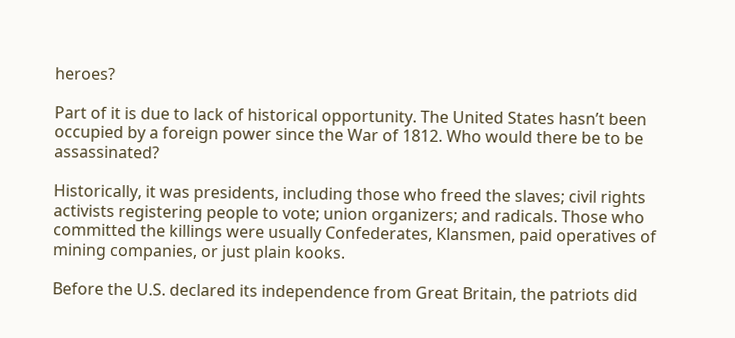heroes?

Part of it is due to lack of historical opportunity. The United States hasn’t been occupied by a foreign power since the War of 1812. Who would there be to be assassinated?

Historically, it was presidents, including those who freed the slaves; civil rights activists registering people to vote; union organizers; and radicals. Those who committed the killings were usually Confederates, Klansmen, paid operatives of mining companies, or just plain kooks.

Before the U.S. declared its independence from Great Britain, the patriots did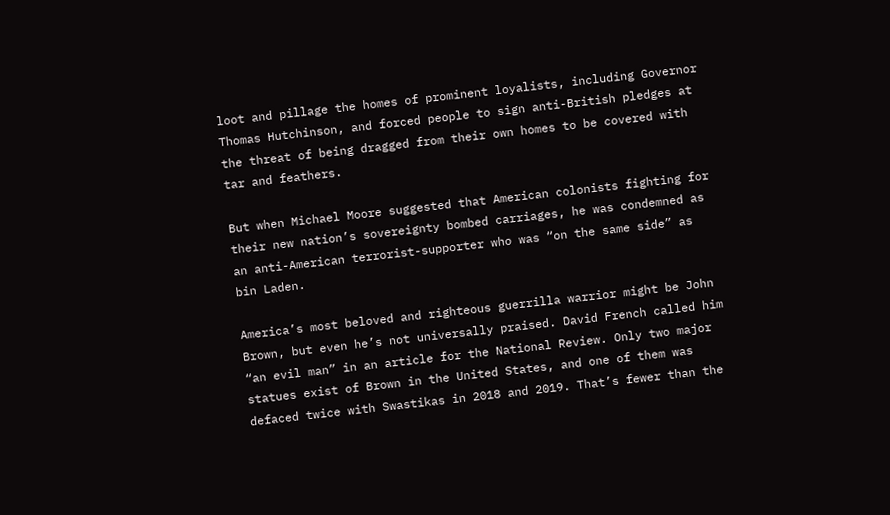loot and pillage the homes of prominent loyalists, including Governor Thomas Hutchinson, and forced people to sign anti-British pledges at the threat of being dragged from their own homes to be covered with tar and feathers.

But when Michael Moore suggested that American colonists fighting for their new nation’s sovereignty bombed carriages, he was condemned as an anti-American terrorist-supporter who was “on the same side” as bin Laden.

America’s most beloved and righteous guerrilla warrior might be John Brown, but even he’s not universally praised. David French called him “an evil man” in an article for the National Review. Only two major statues exist of Brown in the United States, and one of them was defaced twice with Swastikas in 2018 and 2019. That’s fewer than the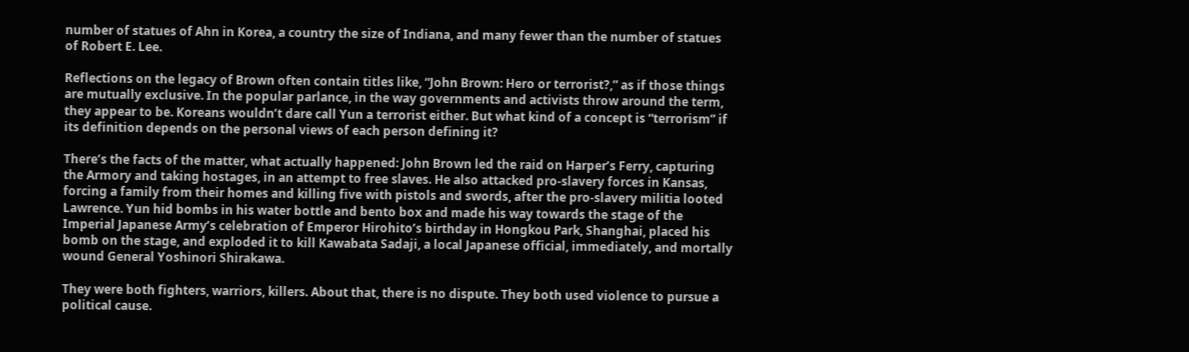number of statues of Ahn in Korea, a country the size of Indiana, and many fewer than the number of statues of Robert E. Lee.

Reflections on the legacy of Brown often contain titles like, “John Brown: Hero or terrorist?,” as if those things are mutually exclusive. In the popular parlance, in the way governments and activists throw around the term, they appear to be. Koreans wouldn’t dare call Yun a terrorist either. But what kind of a concept is “terrorism” if its definition depends on the personal views of each person defining it?

There’s the facts of the matter, what actually happened: John Brown led the raid on Harper’s Ferry, capturing the Armory and taking hostages, in an attempt to free slaves. He also attacked pro-slavery forces in Kansas, forcing a family from their homes and killing five with pistols and swords, after the pro-slavery militia looted Lawrence. Yun hid bombs in his water bottle and bento box and made his way towards the stage of the Imperial Japanese Army’s celebration of Emperor Hirohito’s birthday in Hongkou Park, Shanghai, placed his bomb on the stage, and exploded it to kill Kawabata Sadaji, a local Japanese official, immediately, and mortally wound General Yoshinori Shirakawa.

They were both fighters, warriors, killers. About that, there is no dispute. They both used violence to pursue a political cause.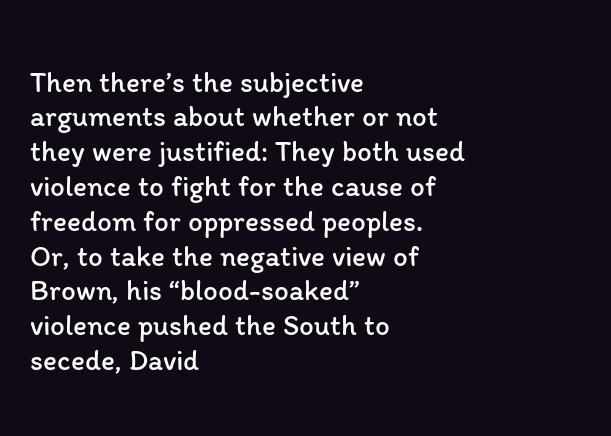Then there’s the subjective arguments about whether or not they were justified: They both used violence to fight for the cause of freedom for oppressed peoples. Or, to take the negative view of Brown, his “blood-soaked” violence pushed the South to secede, David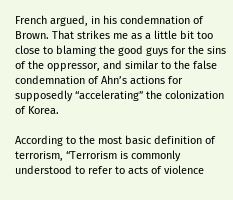French argued, in his condemnation of Brown. That strikes me as a little bit too close to blaming the good guys for the sins of the oppressor, and similar to the false condemnation of Ahn’s actions for supposedly “accelerating” the colonization of Korea.

According to the most basic definition of terrorism, “Terrorism is commonly understood to refer to acts of violence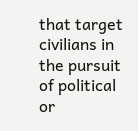that target civilians in the pursuit of political or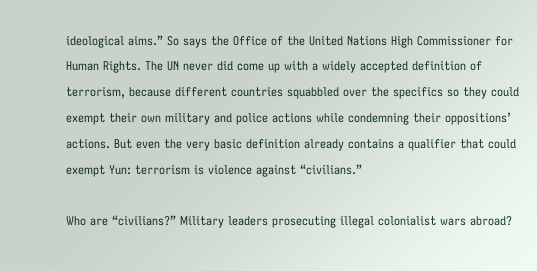ideological aims.” So says the Office of the United Nations High Commissioner for Human Rights. The UN never did come up with a widely accepted definition of terrorism, because different countries squabbled over the specifics so they could exempt their own military and police actions while condemning their oppositions’ actions. But even the very basic definition already contains a qualifier that could exempt Yun: terrorism is violence against “civilians.”

Who are “civilians?” Military leaders prosecuting illegal colonialist wars abroad?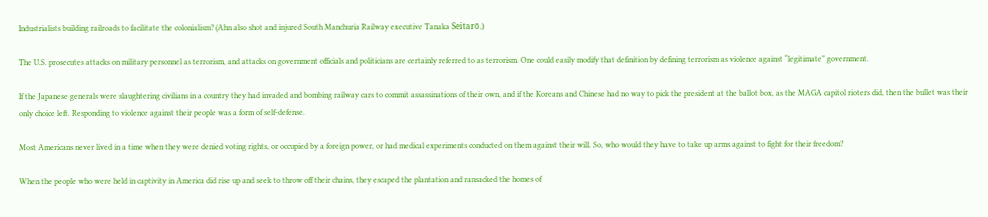Industrialists building railroads to facilitate the colonialism? (Ahn also shot and injured South Manchuria Railway executive Tanaka Seitarō.)

The U.S. prosecutes attacks on military personnel as terrorism, and attacks on government officials and politicians are certainly referred to as terrorism. One could easily modify that definition by defining terrorism as violence against “legitimate” government.

If the Japanese generals were slaughtering civilians in a country they had invaded and bombing railway cars to commit assassinations of their own, and if the Koreans and Chinese had no way to pick the president at the ballot box, as the MAGA capitol rioters did, then the bullet was their only choice left. Responding to violence against their people was a form of self-defense.

Most Americans never lived in a time when they were denied voting rights, or occupied by a foreign power, or had medical experiments conducted on them against their will. So, who would they have to take up arms against to fight for their freedom?

When the people who were held in captivity in America did rise up and seek to throw off their chains, they escaped the plantation and ransacked the homes of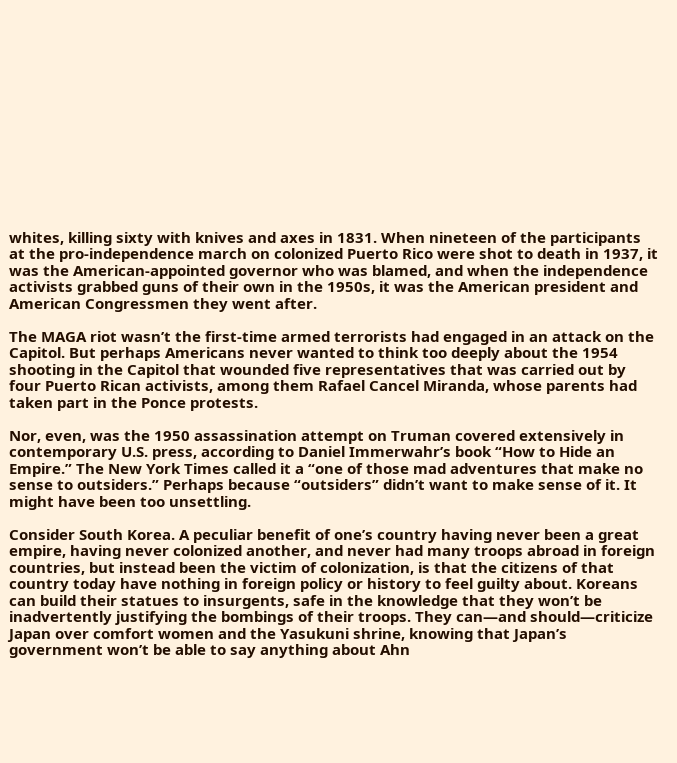whites, killing sixty with knives and axes in 1831. When nineteen of the participants at the pro-independence march on colonized Puerto Rico were shot to death in 1937, it was the American-appointed governor who was blamed, and when the independence activists grabbed guns of their own in the 1950s, it was the American president and American Congressmen they went after.

The MAGA riot wasn’t the first-time armed terrorists had engaged in an attack on the Capitol. But perhaps Americans never wanted to think too deeply about the 1954 shooting in the Capitol that wounded five representatives that was carried out by four Puerto Rican activists, among them Rafael Cancel Miranda, whose parents had taken part in the Ponce protests.

Nor, even, was the 1950 assassination attempt on Truman covered extensively in contemporary U.S. press, according to Daniel Immerwahr’s book “How to Hide an Empire.” The New York Times called it a “one of those mad adventures that make no sense to outsiders.” Perhaps because “outsiders” didn’t want to make sense of it. It might have been too unsettling.

Consider South Korea. A peculiar benefit of one’s country having never been a great empire, having never colonized another, and never had many troops abroad in foreign countries, but instead been the victim of colonization, is that the citizens of that country today have nothing in foreign policy or history to feel guilty about. Koreans can build their statues to insurgents, safe in the knowledge that they won’t be inadvertently justifying the bombings of their troops. They can—and should—criticize Japan over comfort women and the Yasukuni shrine, knowing that Japan’s government won’t be able to say anything about Ahn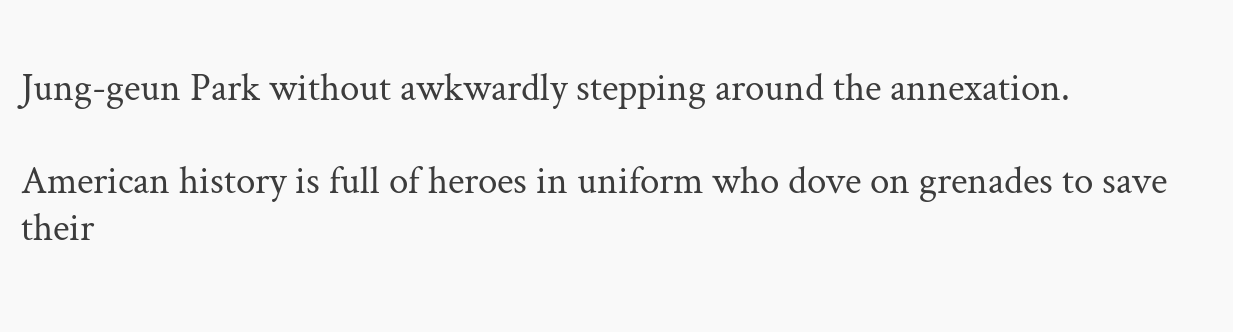Jung-geun Park without awkwardly stepping around the annexation.

American history is full of heroes in uniform who dove on grenades to save their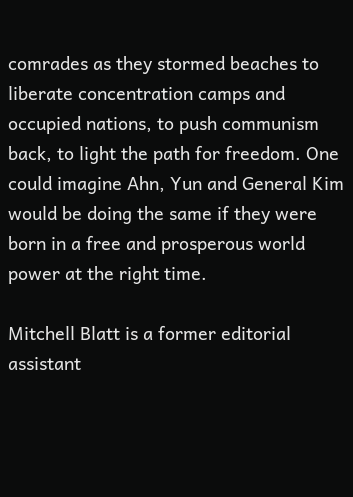comrades as they stormed beaches to liberate concentration camps and occupied nations, to push communism back, to light the path for freedom. One could imagine Ahn, Yun and General Kim would be doing the same if they were born in a free and prosperous world power at the right time.

Mitchell Blatt is a former editorial assistant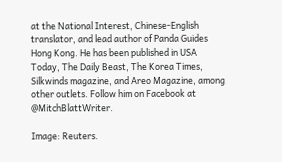at the National Interest, Chinese-English translator, and lead author of Panda Guides Hong Kong. He has been published in USA Today, The Daily Beast, The Korea Times, Silkwinds magazine, and Areo Magazine, among other outlets. Follow him on Facebook at @MitchBlattWriter.

Image: Reuters.